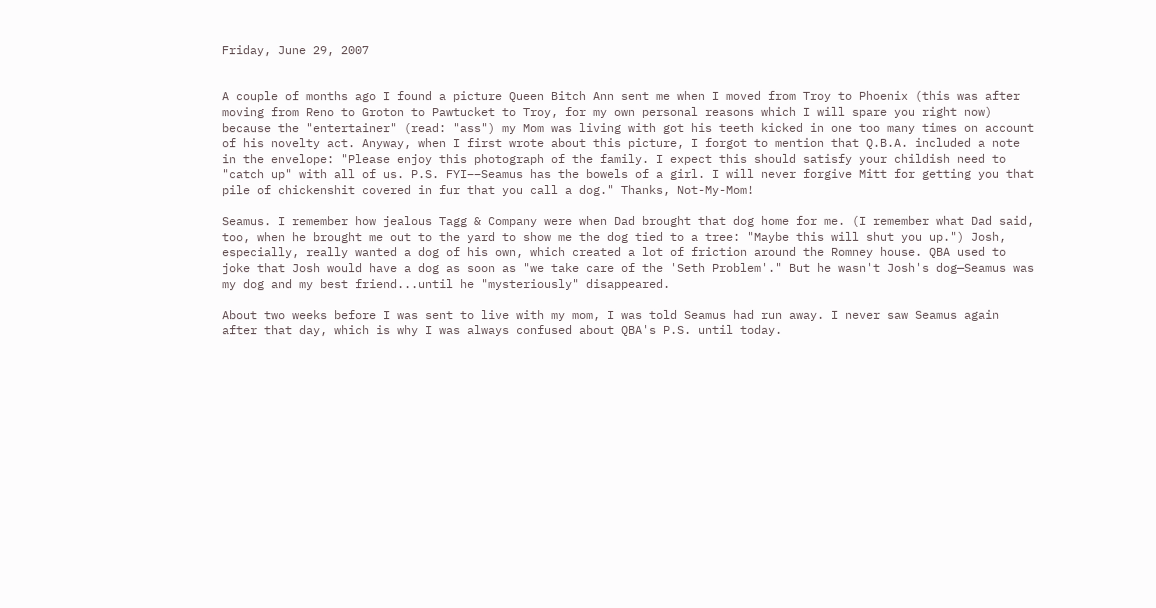Friday, June 29, 2007


A couple of months ago I found a picture Queen Bitch Ann sent me when I moved from Troy to Phoenix (this was after moving from Reno to Groton to Pawtucket to Troy, for my own personal reasons which I will spare you right now) because the "entertainer" (read: "ass") my Mom was living with got his teeth kicked in one too many times on account of his novelty act. Anyway, when I first wrote about this picture, I forgot to mention that Q.B.A. included a note in the envelope: "Please enjoy this photograph of the family. I expect this should satisfy your childish need to "catch up" with all of us. P.S. FYI––Seamus has the bowels of a girl. I will never forgive Mitt for getting you that pile of chickenshit covered in fur that you call a dog." Thanks, Not-My-Mom!

Seamus. I remember how jealous Tagg & Company were when Dad brought that dog home for me. (I remember what Dad said, too, when he brought me out to the yard to show me the dog tied to a tree: "Maybe this will shut you up.") Josh, especially, really wanted a dog of his own, which created a lot of friction around the Romney house. QBA used to joke that Josh would have a dog as soon as "we take care of the 'Seth Problem'." But he wasn't Josh's dog—Seamus was my dog and my best friend...until he "mysteriously" disappeared.

About two weeks before I was sent to live with my mom, I was told Seamus had run away. I never saw Seamus again after that day, which is why I was always confused about QBA's P.S. until today.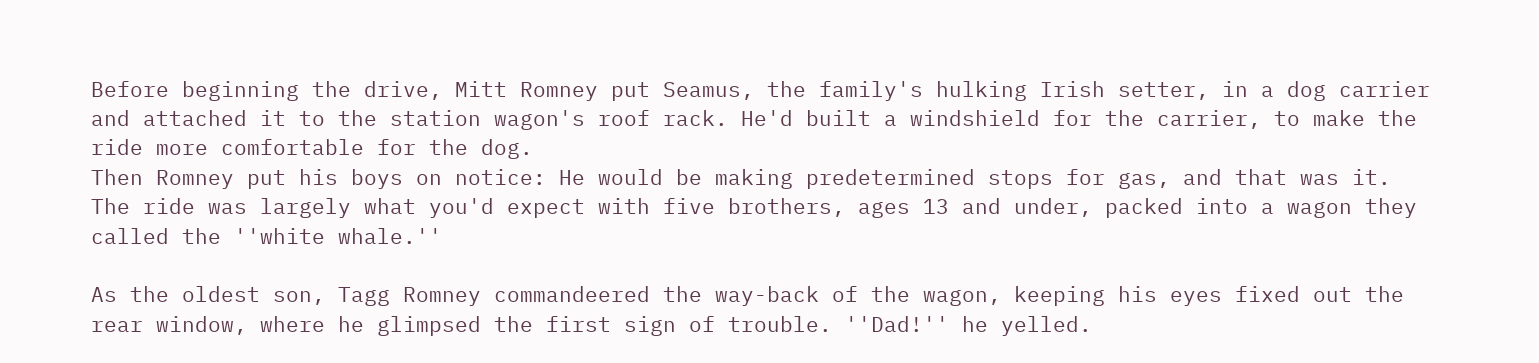Before beginning the drive, Mitt Romney put Seamus, the family's hulking Irish setter, in a dog carrier and attached it to the station wagon's roof rack. He'd built a windshield for the carrier, to make the ride more comfortable for the dog.
Then Romney put his boys on notice: He would be making predetermined stops for gas, and that was it.
The ride was largely what you'd expect with five brothers, ages 13 and under, packed into a wagon they called the ''white whale.''

As the oldest son, Tagg Romney commandeered the way-back of the wagon, keeping his eyes fixed out the rear window, where he glimpsed the first sign of trouble. ''Dad!'' he yelled.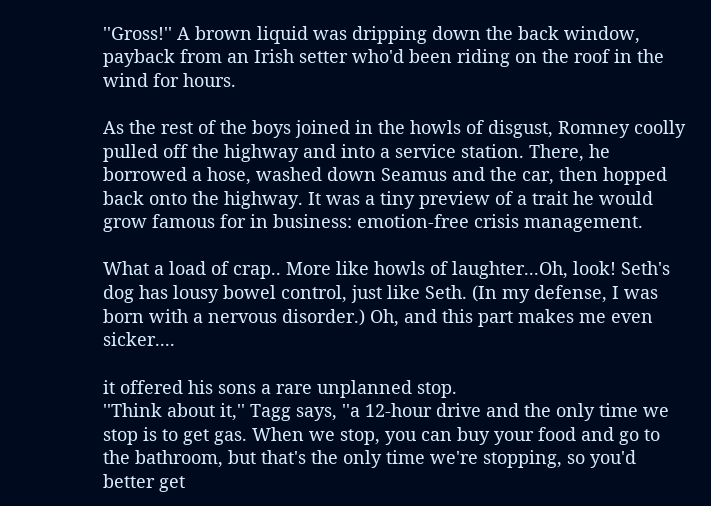''Gross!'' A brown liquid was dripping down the back window, payback from an Irish setter who'd been riding on the roof in the wind for hours.

As the rest of the boys joined in the howls of disgust, Romney coolly pulled off the highway and into a service station. There, he borrowed a hose, washed down Seamus and the car, then hopped back onto the highway. It was a tiny preview of a trait he would grow famous for in business: emotion-free crisis management.

What a load of crap.. More like howls of laughter...Oh, look! Seth's dog has lousy bowel control, just like Seth. (In my defense, I was born with a nervous disorder.) Oh, and this part makes me even sicker....

it offered his sons a rare unplanned stop.
''Think about it,'' Tagg says, ''a 12-hour drive and the only time we stop is to get gas. When we stop, you can buy your food and go to the bathroom, but that's the only time we're stopping, so you'd better get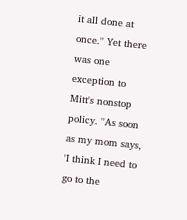it all done at once.'' Yet there was one exception to Mitt's nonstop policy. ''As soon as my mom says, 'I think I need to go to the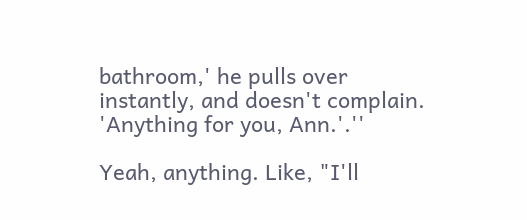bathroom,' he pulls over instantly, and doesn't complain. 'Anything for you, Ann.'.''

Yeah, anything. Like, "I'll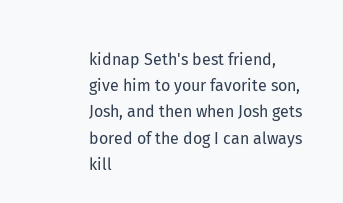kidnap Seth's best friend, give him to your favorite son, Josh, and then when Josh gets bored of the dog I can always kill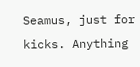Seamus, just for kicks. Anything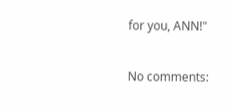for you, ANN!"

No comments: